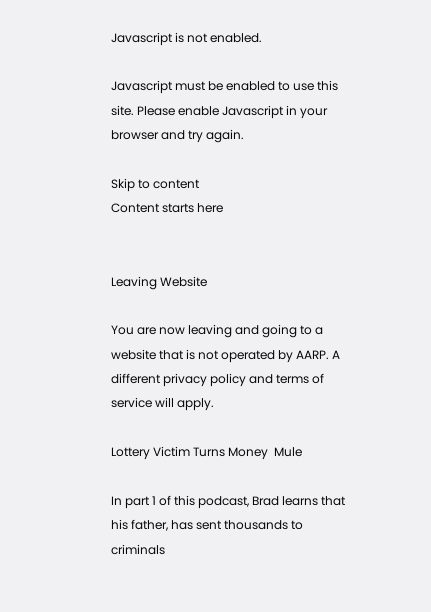Javascript is not enabled.

Javascript must be enabled to use this site. Please enable Javascript in your browser and try again.

Skip to content
Content starts here


Leaving Website

You are now leaving and going to a website that is not operated by AARP. A different privacy policy and terms of service will apply.

Lottery Victim Turns Money  Mule

In part 1 of this podcast, Brad learns that his father, has sent thousands to criminals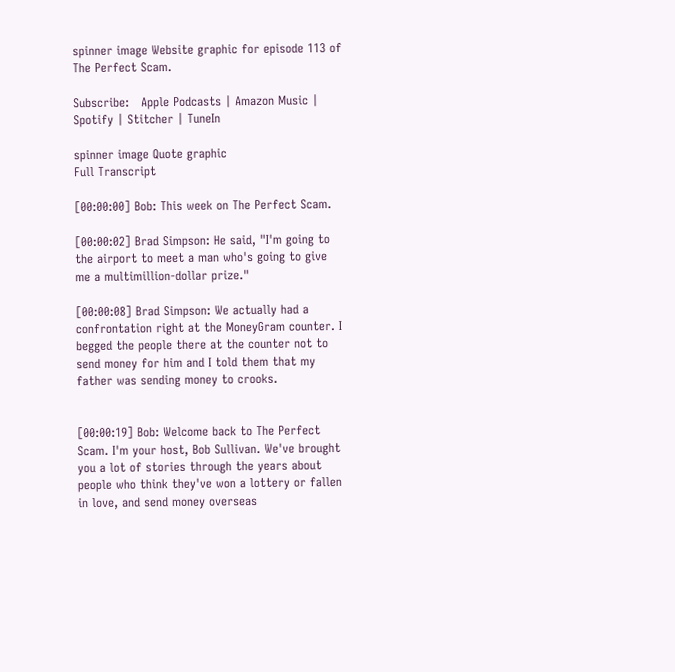spinner image Website graphic for episode 113 of The Perfect Scam.

Subscribe:   Apple Podcasts | Amazon Music | Spotify | Stitcher | TuneIn

spinner image Quote graphic
Full Transcript

[00:00:00] Bob: This week on The Perfect Scam.

[00:00:02] Brad Simpson: He said, "I'm going to the airport to meet a man who's going to give me a multimillion-dollar prize."

[00:00:08] Brad Simpson: We actually had a confrontation right at the MoneyGram counter. I begged the people there at the counter not to send money for him and I told them that my father was sending money to crooks.


[00:00:19] Bob: Welcome back to The Perfect Scam. I'm your host, Bob Sullivan. We've brought you a lot of stories through the years about people who think they've won a lottery or fallen in love, and send money overseas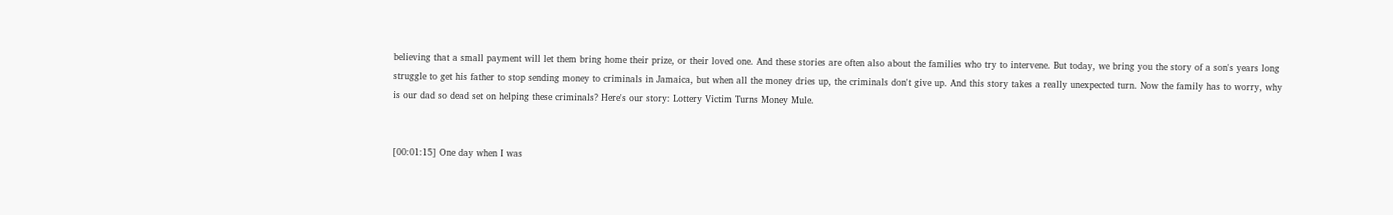believing that a small payment will let them bring home their prize, or their loved one. And these stories are often also about the families who try to intervene. But today, we bring you the story of a son's years long struggle to get his father to stop sending money to criminals in Jamaica, but when all the money dries up, the criminals don't give up. And this story takes a really unexpected turn. Now the family has to worry, why is our dad so dead set on helping these criminals? Here's our story: Lottery Victim Turns Money Mule.


[00:01:15] One day when I was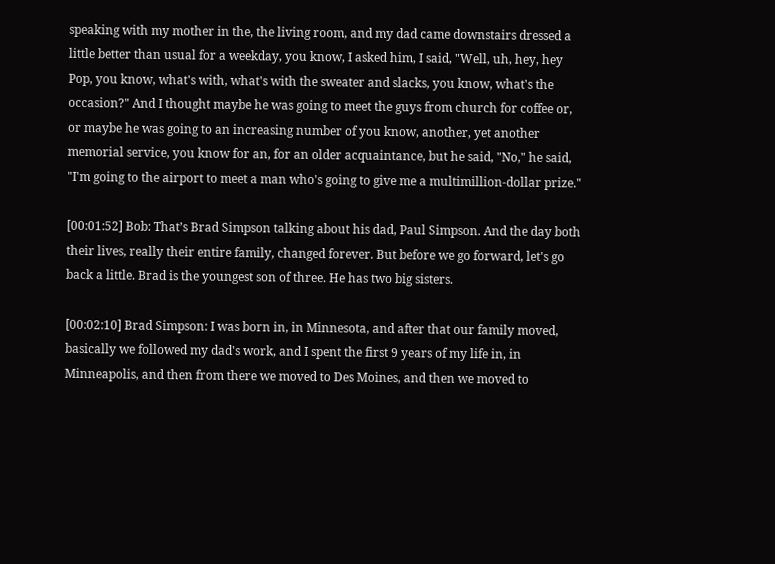speaking with my mother in the, the living room, and my dad came downstairs dressed a little better than usual for a weekday, you know, I asked him, I said, "Well, uh, hey, hey Pop, you know, what's with, what's with the sweater and slacks, you know, what's the occasion?" And I thought maybe he was going to meet the guys from church for coffee or, or maybe he was going to an increasing number of you know, another, yet another memorial service, you know for an, for an older acquaintance, but he said, "No," he said, "I'm going to the airport to meet a man who's going to give me a multimillion-dollar prize."

[00:01:52] Bob: That’s Brad Simpson talking about his dad, Paul Simpson. And the day both their lives, really their entire family, changed forever. But before we go forward, let's go back a little. Brad is the youngest son of three. He has two big sisters.

[00:02:10] Brad Simpson: I was born in, in Minnesota, and after that our family moved, basically we followed my dad's work, and I spent the first 9 years of my life in, in Minneapolis, and then from there we moved to Des Moines, and then we moved to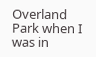Overland Park when I was in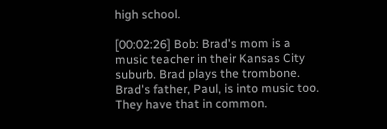high school.

[00:02:26] Bob: Brad's mom is a music teacher in their Kansas City suburb. Brad plays the trombone. Brad's father, Paul, is into music too. They have that in common.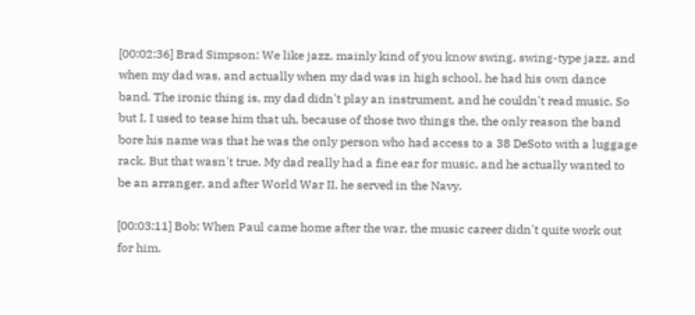[00:02:36] Brad Simpson: We like jazz, mainly kind of you know swing, swing-type jazz, and when my dad was, and actually when my dad was in high school, he had his own dance band. The ironic thing is, my dad didn't play an instrument, and he couldn't read music. So but I, I used to tease him that uh, because of those two things the, the only reason the band bore his name was that he was the only person who had access to a 38 DeSoto with a luggage rack. But that wasn't true. My dad really had a fine ear for music, and he actually wanted to be an arranger, and after World War II, he served in the Navy.

[00:03:11] Bob: When Paul came home after the war, the music career didn't quite work out for him.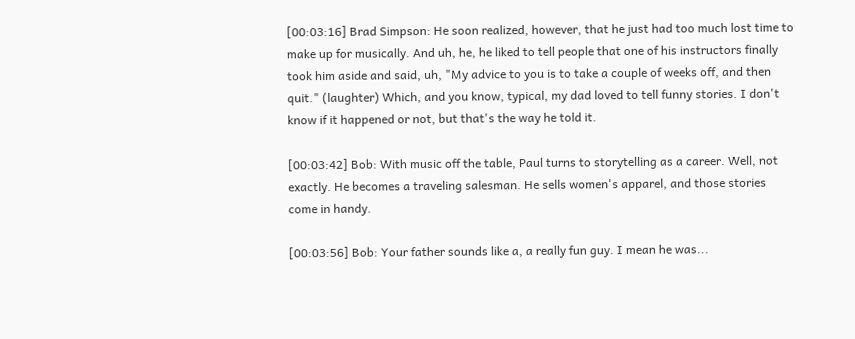[00:03:16] Brad Simpson: He soon realized, however, that he just had too much lost time to make up for musically. And uh, he, he liked to tell people that one of his instructors finally took him aside and said, uh, "My advice to you is to take a couple of weeks off, and then quit." (laughter) Which, and you know, typical, my dad loved to tell funny stories. I don't know if it happened or not, but that's the way he told it.

[00:03:42] Bob: With music off the table, Paul turns to storytelling as a career. Well, not exactly. He becomes a traveling salesman. He sells women's apparel, and those stories come in handy.

[00:03:56] Bob: Your father sounds like a, a really fun guy. I mean he was...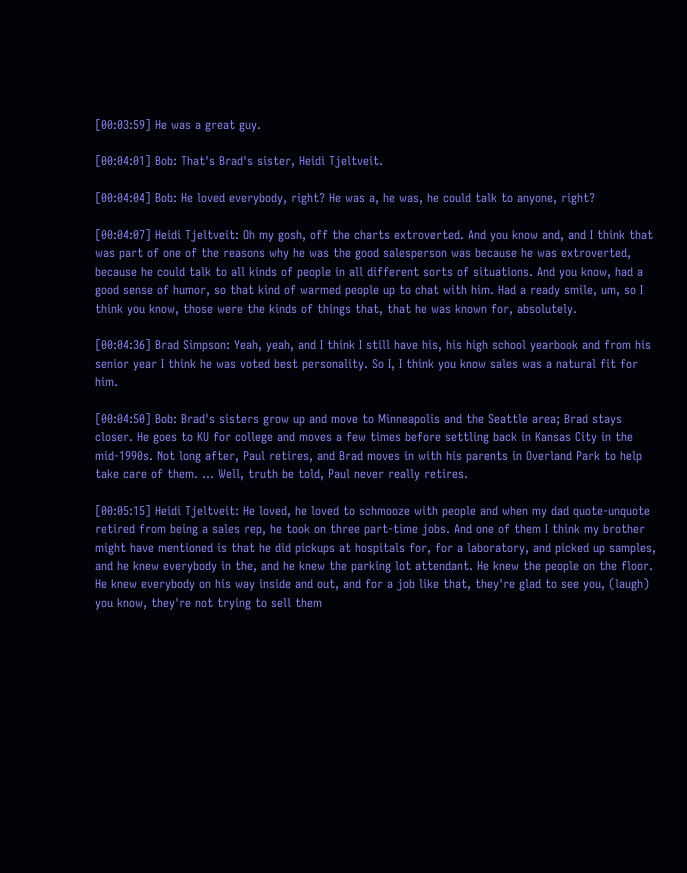[00:03:59] He was a great guy.

[00:04:01] Bob: That's Brad's sister, Heidi Tjeltveit.

[00:04:04] Bob: He loved everybody, right? He was a, he was, he could talk to anyone, right?

[00:04:07] Heidi Tjeltveit: Oh my gosh, off the charts extroverted. And you know and, and I think that was part of one of the reasons why he was the good salesperson was because he was extroverted, because he could talk to all kinds of people in all different sorts of situations. And you know, had a good sense of humor, so that kind of warmed people up to chat with him. Had a ready smile, um, so I think you know, those were the kinds of things that, that he was known for, absolutely.

[00:04:36] Brad Simpson: Yeah, yeah, and I think I still have his, his high school yearbook and from his senior year I think he was voted best personality. So I, I think you know sales was a natural fit for him.

[00:04:50] Bob: Brad's sisters grow up and move to Minneapolis and the Seattle area; Brad stays closer. He goes to KU for college and moves a few times before settling back in Kansas City in the mid-1990s. Not long after, Paul retires, and Brad moves in with his parents in Overland Park to help take care of them. ... Well, truth be told, Paul never really retires.

[00:05:15] Heidi Tjeltveit: He loved, he loved to schmooze with people and when my dad quote-unquote retired from being a sales rep, he took on three part-time jobs. And one of them I think my brother might have mentioned is that he did pickups at hospitals for, for a laboratory, and picked up samples, and he knew everybody in the, and he knew the parking lot attendant. He knew the people on the floor. He knew everybody on his way inside and out, and for a job like that, they're glad to see you, (laugh) you know, they're not trying to sell them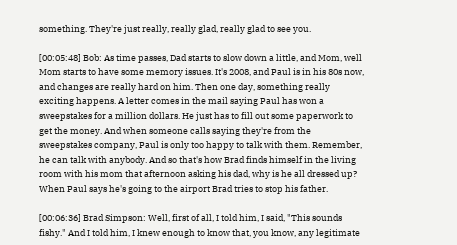something. They're just really, really glad, really glad to see you.

[00:05:48] Bob: As time passes, Dad starts to slow down a little, and Mom, well Mom starts to have some memory issues. It's 2008, and Paul is in his 80s now, and changes are really hard on him. Then one day, something really exciting happens. A letter comes in the mail saying Paul has won a sweepstakes for a million dollars. He just has to fill out some paperwork to get the money. And when someone calls saying they're from the sweepstakes company, Paul is only too happy to talk with them. Remember, he can talk with anybody. And so that's how Brad finds himself in the living room with his mom that afternoon asking his dad, why is he all dressed up? When Paul says he's going to the airport Brad tries to stop his father.

[00:06:36] Brad Simpson: Well, first of all, I told him, I said, "This sounds fishy." And I told him, I knew enough to know that, you know, any legitimate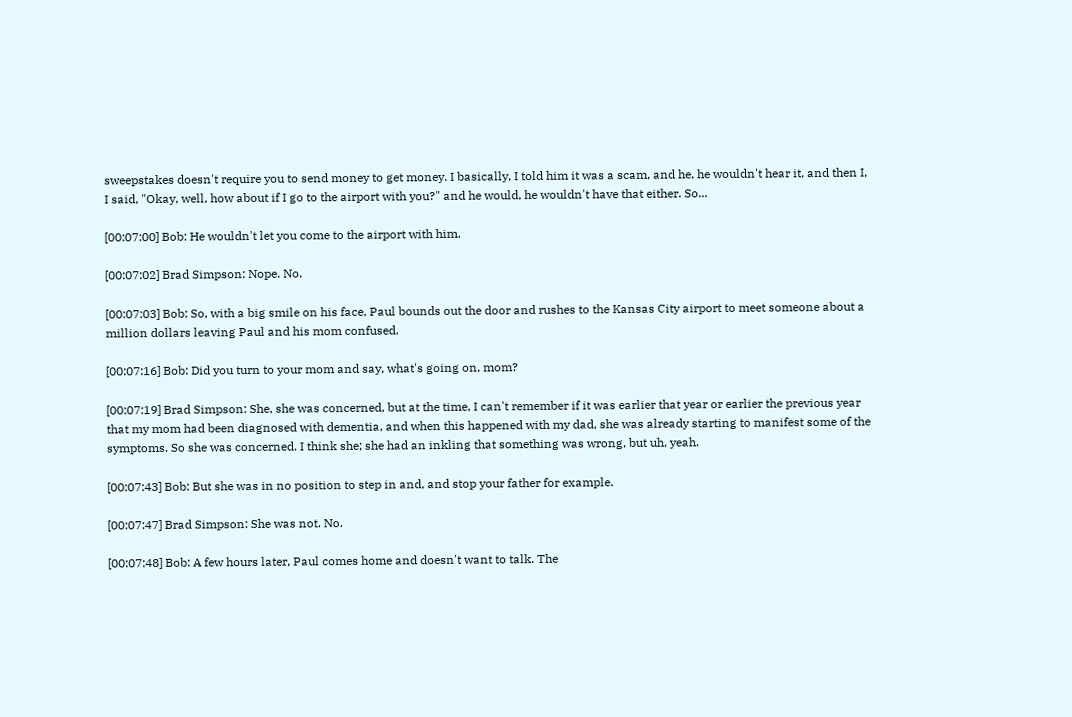sweepstakes doesn't require you to send money to get money. I basically, I told him it was a scam, and he, he wouldn't hear it, and then I, I said, "Okay, well, how about if I go to the airport with you?" and he would, he wouldn't have that either. So...

[00:07:00] Bob: He wouldn't let you come to the airport with him.

[00:07:02] Brad Simpson: Nope. No.

[00:07:03] Bob: So, with a big smile on his face, Paul bounds out the door and rushes to the Kansas City airport to meet someone about a million dollars leaving Paul and his mom confused.

[00:07:16] Bob: Did you turn to your mom and say, what's going on, mom?

[00:07:19] Brad Simpson: She, she was concerned, but at the time, I can't remember if it was earlier that year or earlier the previous year that my mom had been diagnosed with dementia, and when this happened with my dad, she was already starting to manifest some of the symptoms. So she was concerned. I think she; she had an inkling that something was wrong, but uh, yeah.

[00:07:43] Bob: But she was in no position to step in and, and stop your father for example.

[00:07:47] Brad Simpson: She was not. No.

[00:07:48] Bob: A few hours later, Paul comes home and doesn't want to talk. The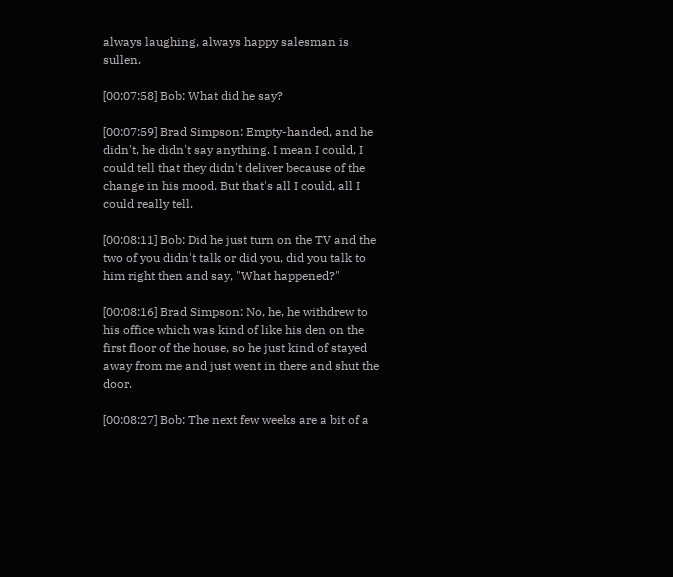always laughing, always happy salesman is sullen.

[00:07:58] Bob: What did he say?

[00:07:59] Brad Simpson: Empty-handed, and he didn't, he didn't say anything. I mean I could, I could tell that they didn't deliver because of the change in his mood. But that's all I could, all I could really tell.

[00:08:11] Bob: Did he just turn on the TV and the two of you didn't talk or did you, did you talk to him right then and say, "What happened?"

[00:08:16] Brad Simpson: No, he, he withdrew to his office which was kind of like his den on the first floor of the house, so he just kind of stayed away from me and just went in there and shut the door.

[00:08:27] Bob: The next few weeks are a bit of a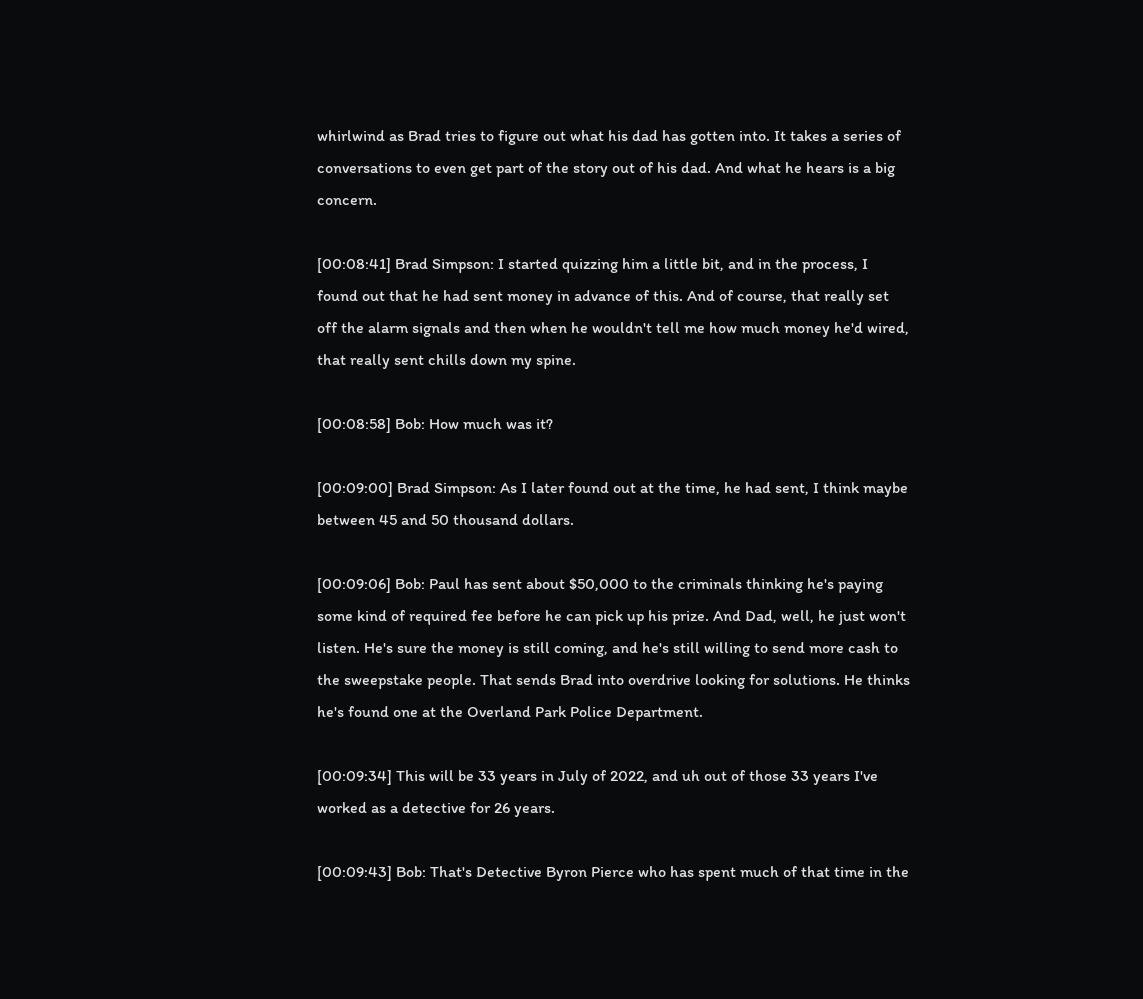whirlwind as Brad tries to figure out what his dad has gotten into. It takes a series of conversations to even get part of the story out of his dad. And what he hears is a big concern.

[00:08:41] Brad Simpson: I started quizzing him a little bit, and in the process, I found out that he had sent money in advance of this. And of course, that really set off the alarm signals and then when he wouldn't tell me how much money he'd wired, that really sent chills down my spine.

[00:08:58] Bob: How much was it?

[00:09:00] Brad Simpson: As I later found out at the time, he had sent, I think maybe between 45 and 50 thousand dollars.

[00:09:06] Bob: Paul has sent about $50,000 to the criminals thinking he's paying some kind of required fee before he can pick up his prize. And Dad, well, he just won't listen. He's sure the money is still coming, and he's still willing to send more cash to the sweepstake people. That sends Brad into overdrive looking for solutions. He thinks he's found one at the Overland Park Police Department.

[00:09:34] This will be 33 years in July of 2022, and uh out of those 33 years I've worked as a detective for 26 years.

[00:09:43] Bob: That's Detective Byron Pierce who has spent much of that time in the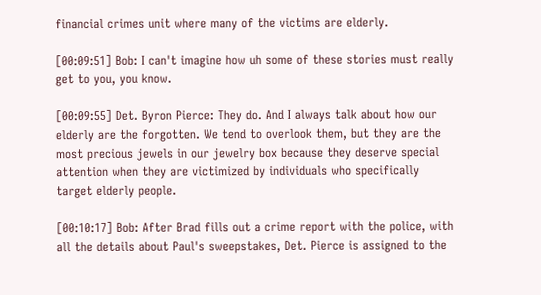financial crimes unit where many of the victims are elderly.

[00:09:51] Bob: I can't imagine how uh some of these stories must really get to you, you know.

[00:09:55] Det. Byron Pierce: They do. And I always talk about how our elderly are the forgotten. We tend to overlook them, but they are the most precious jewels in our jewelry box because they deserve special attention when they are victimized by individuals who specifically target elderly people.

[00:10:17] Bob: After Brad fills out a crime report with the police, with all the details about Paul's sweepstakes, Det. Pierce is assigned to the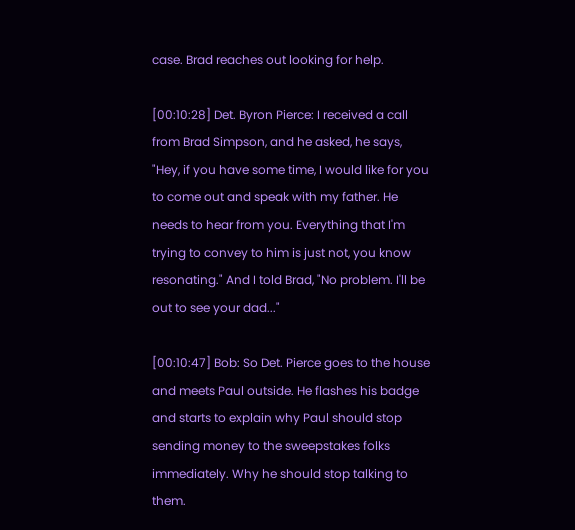case. Brad reaches out looking for help.

[00:10:28] Det. Byron Pierce: I received a call from Brad Simpson, and he asked, he says, "Hey, if you have some time, I would like for you to come out and speak with my father. He needs to hear from you. Everything that I'm trying to convey to him is just not, you know resonating." And I told Brad, "No problem. I'll be out to see your dad..."

[00:10:47] Bob: So Det. Pierce goes to the house and meets Paul outside. He flashes his badge and starts to explain why Paul should stop sending money to the sweepstakes folks immediately. Why he should stop talking to them.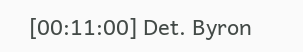[00:11:00] Det. Byron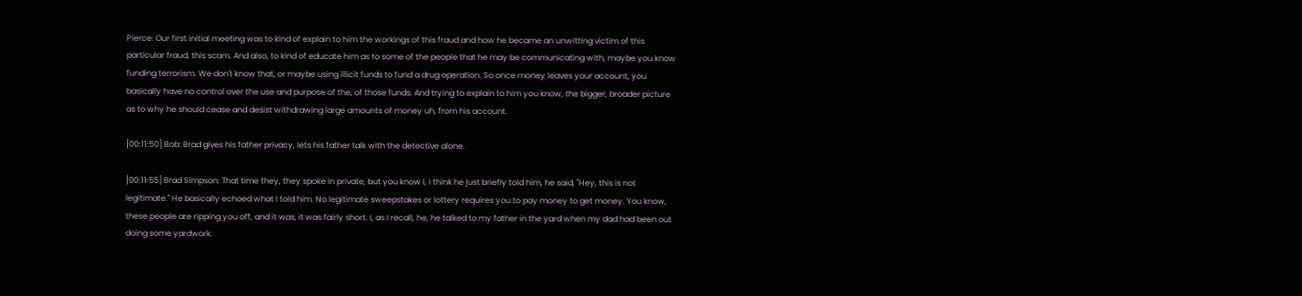Pierce: Our first initial meeting was to kind of explain to him the workings of this fraud and how he became an unwitting victim of this particular fraud, this scam. And also, to kind of educate him as to some of the people that he may be communicating with, maybe you know funding terrorism. We don't know that, or maybe using illicit funds to fund a drug operation. So once money leaves your account, you basically have no control over the use and purpose of the, of those funds. And trying to explain to him you know, the bigger, broader picture as to why he should cease and desist withdrawing large amounts of money uh, from his account.

[00:11:50] Bob: Brad gives his father privacy, lets his father talk with the detective alone.

[00:11:55] Brad Simpson: That time they, they spoke in private, but you know I, I think he just briefly told him, he said, "Hey, this is not legitimate." He basically echoed what I told him. No legitimate sweepstakes or lottery requires you to pay money to get money. You know, these people are ripping you off, and it was, it was fairly short. I, as I recall, he, he talked to my father in the yard when my dad had been out doing some yardwork.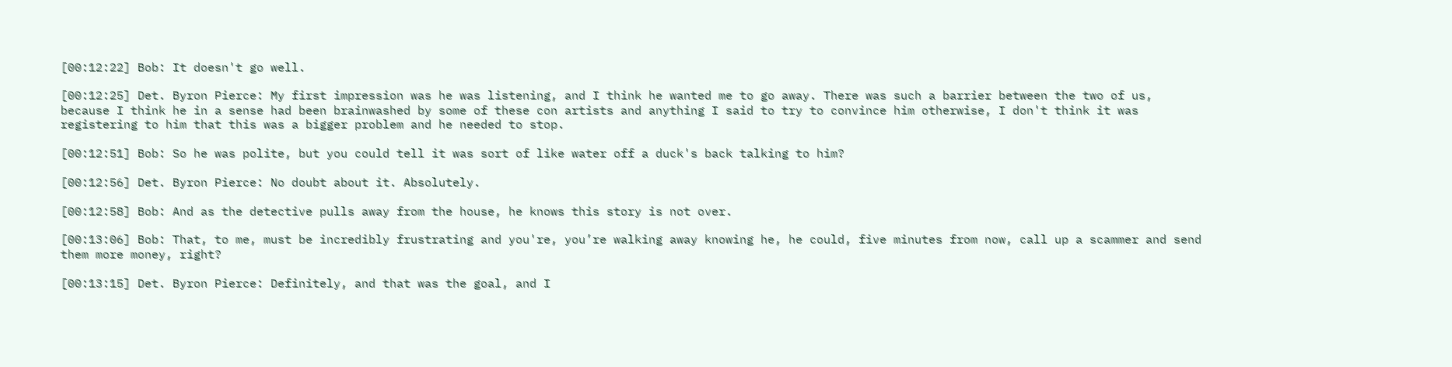[00:12:22] Bob: It doesn't go well.

[00:12:25] Det. Byron Pierce: My first impression was he was listening, and I think he wanted me to go away. There was such a barrier between the two of us, because I think he in a sense had been brainwashed by some of these con artists and anything I said to try to convince him otherwise, I don't think it was registering to him that this was a bigger problem and he needed to stop.

[00:12:51] Bob: So he was polite, but you could tell it was sort of like water off a duck's back talking to him?

[00:12:56] Det. Byron Pierce: No doubt about it. Absolutely.

[00:12:58] Bob: And as the detective pulls away from the house, he knows this story is not over.

[00:13:06] Bob: That, to me, must be incredibly frustrating and you're, you’re walking away knowing he, he could, five minutes from now, call up a scammer and send them more money, right?

[00:13:15] Det. Byron Pierce: Definitely, and that was the goal, and I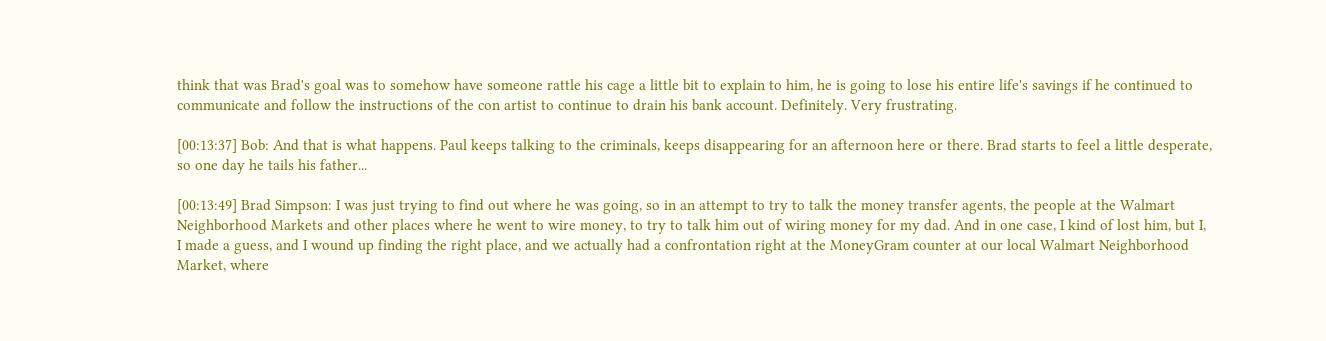think that was Brad's goal was to somehow have someone rattle his cage a little bit to explain to him, he is going to lose his entire life's savings if he continued to communicate and follow the instructions of the con artist to continue to drain his bank account. Definitely. Very frustrating.

[00:13:37] Bob: And that is what happens. Paul keeps talking to the criminals, keeps disappearing for an afternoon here or there. Brad starts to feel a little desperate, so one day he tails his father...

[00:13:49] Brad Simpson: I was just trying to find out where he was going, so in an attempt to try to talk the money transfer agents, the people at the Walmart Neighborhood Markets and other places where he went to wire money, to try to talk him out of wiring money for my dad. And in one case, I kind of lost him, but I, I made a guess, and I wound up finding the right place, and we actually had a confrontation right at the MoneyGram counter at our local Walmart Neighborhood Market, where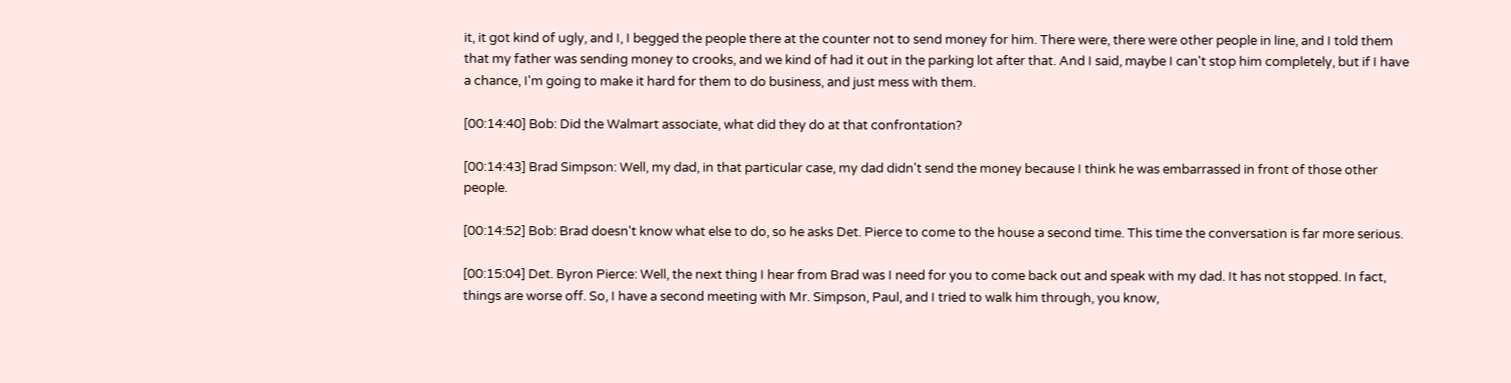it, it got kind of ugly, and I, I begged the people there at the counter not to send money for him. There were, there were other people in line, and I told them that my father was sending money to crooks, and we kind of had it out in the parking lot after that. And I said, maybe I can't stop him completely, but if I have a chance, I'm going to make it hard for them to do business, and just mess with them.

[00:14:40] Bob: Did the Walmart associate, what did they do at that confrontation?

[00:14:43] Brad Simpson: Well, my dad, in that particular case, my dad didn't send the money because I think he was embarrassed in front of those other people.

[00:14:52] Bob: Brad doesn't know what else to do, so he asks Det. Pierce to come to the house a second time. This time the conversation is far more serious.

[00:15:04] Det. Byron Pierce: Well, the next thing I hear from Brad was I need for you to come back out and speak with my dad. It has not stopped. In fact, things are worse off. So, I have a second meeting with Mr. Simpson, Paul, and I tried to walk him through, you know,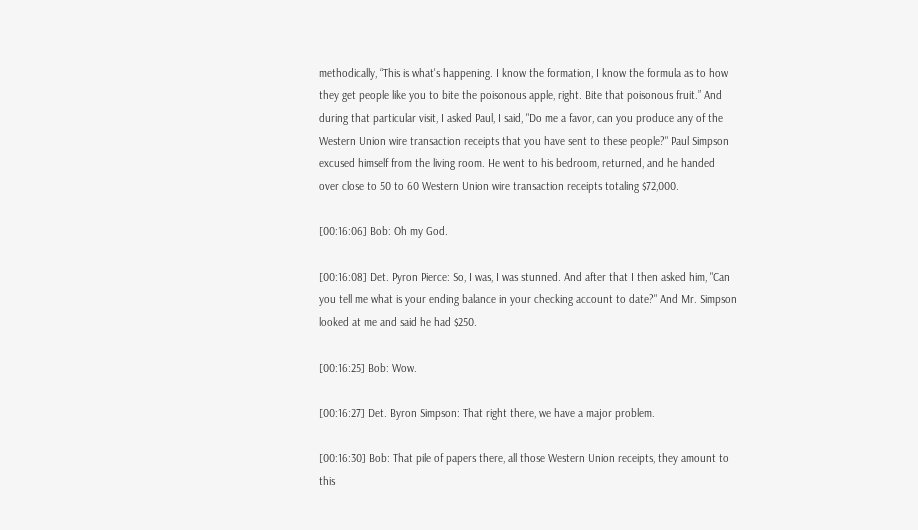methodically, “This is what's happening. I know the formation, I know the formula as to how they get people like you to bite the poisonous apple, right. Bite that poisonous fruit.” And during that particular visit, I asked Paul, I said, "Do me a favor, can you produce any of the Western Union wire transaction receipts that you have sent to these people?" Paul Simpson excused himself from the living room. He went to his bedroom, returned, and he handed over close to 50 to 60 Western Union wire transaction receipts totaling $72,000.

[00:16:06] Bob: Oh my God.

[00:16:08] Det. Pyron Pierce: So, I was, I was stunned. And after that I then asked him, "Can you tell me what is your ending balance in your checking account to date?" And Mr. Simpson looked at me and said he had $250.

[00:16:25] Bob: Wow.

[00:16:27] Det. Byron Simpson: That right there, we have a major problem.

[00:16:30] Bob: That pile of papers there, all those Western Union receipts, they amount to this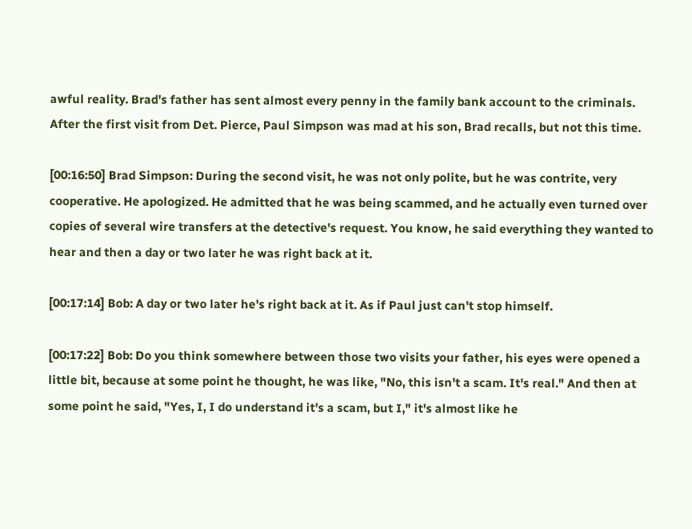awful reality. Brad's father has sent almost every penny in the family bank account to the criminals. After the first visit from Det. Pierce, Paul Simpson was mad at his son, Brad recalls, but not this time.

[00:16:50] Brad Simpson: During the second visit, he was not only polite, but he was contrite, very cooperative. He apologized. He admitted that he was being scammed, and he actually even turned over copies of several wire transfers at the detective's request. You know, he said everything they wanted to hear and then a day or two later he was right back at it.

[00:17:14] Bob: A day or two later he's right back at it. As if Paul just can't stop himself.

[00:17:22] Bob: Do you think somewhere between those two visits your father, his eyes were opened a little bit, because at some point he thought, he was like, "No, this isn't a scam. It's real." And then at some point he said, "Yes, I, I do understand it's a scam, but I," it's almost like he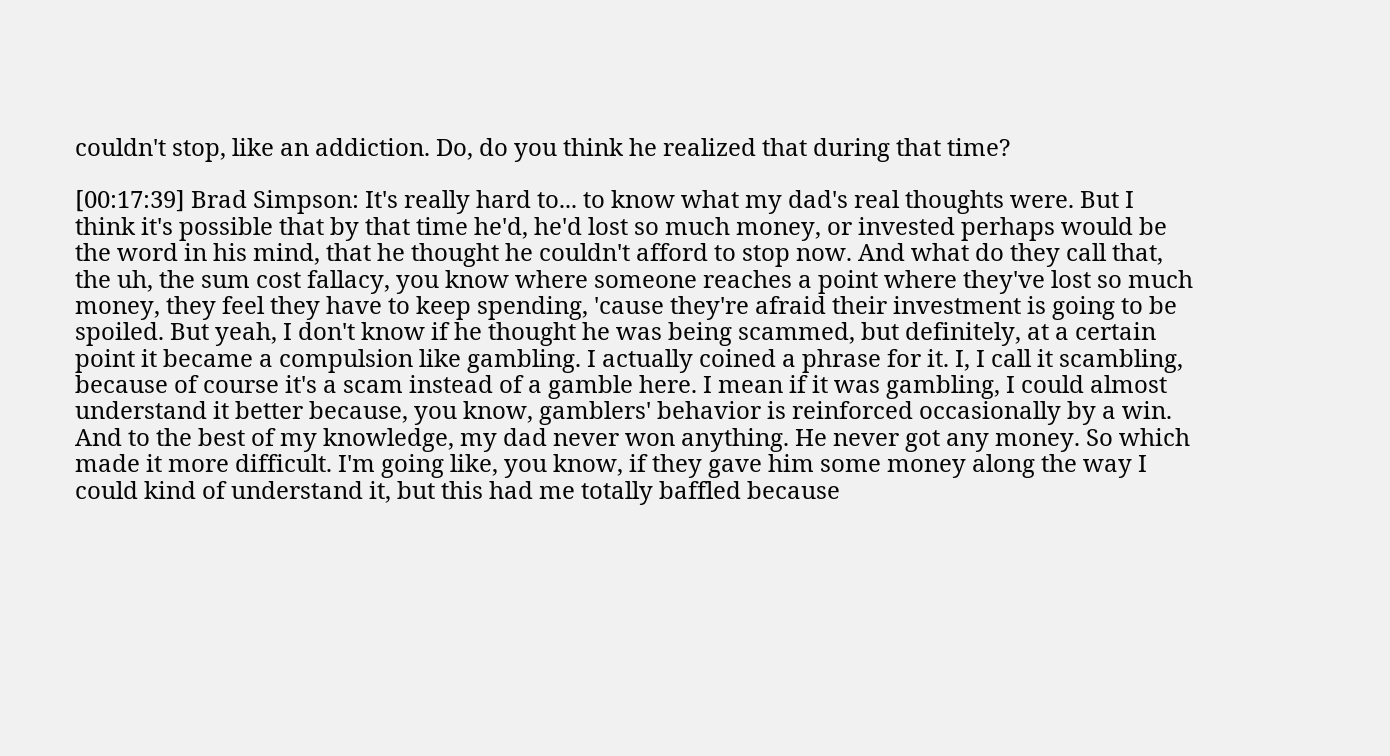couldn't stop, like an addiction. Do, do you think he realized that during that time?

[00:17:39] Brad Simpson: It's really hard to... to know what my dad's real thoughts were. But I think it's possible that by that time he'd, he'd lost so much money, or invested perhaps would be the word in his mind, that he thought he couldn't afford to stop now. And what do they call that, the uh, the sum cost fallacy, you know where someone reaches a point where they've lost so much money, they feel they have to keep spending, 'cause they're afraid their investment is going to be spoiled. But yeah, I don't know if he thought he was being scammed, but definitely, at a certain point it became a compulsion like gambling. I actually coined a phrase for it. I, I call it scambling, because of course it's a scam instead of a gamble here. I mean if it was gambling, I could almost understand it better because, you know, gamblers' behavior is reinforced occasionally by a win. And to the best of my knowledge, my dad never won anything. He never got any money. So which made it more difficult. I'm going like, you know, if they gave him some money along the way I could kind of understand it, but this had me totally baffled because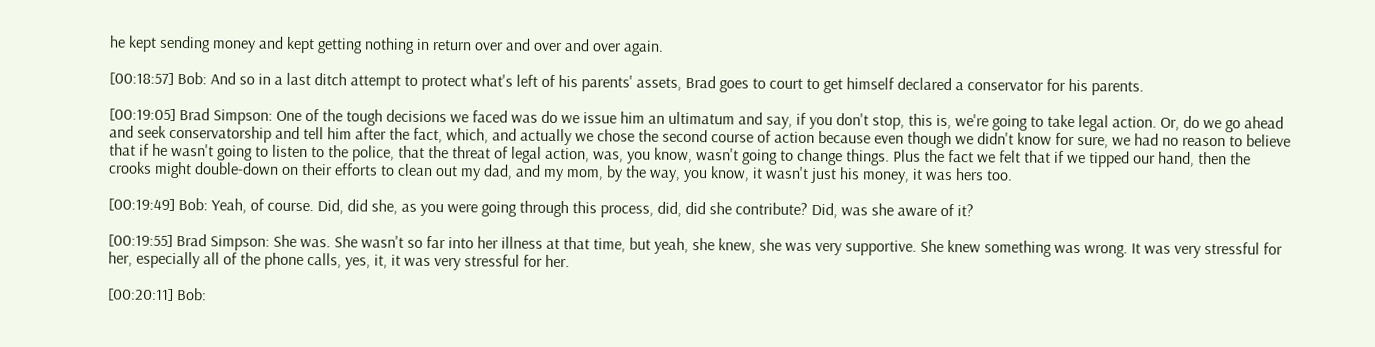he kept sending money and kept getting nothing in return over and over and over again.

[00:18:57] Bob: And so in a last ditch attempt to protect what's left of his parents' assets, Brad goes to court to get himself declared a conservator for his parents.

[00:19:05] Brad Simpson: One of the tough decisions we faced was do we issue him an ultimatum and say, if you don't stop, this is, we're going to take legal action. Or, do we go ahead and seek conservatorship and tell him after the fact, which, and actually we chose the second course of action because even though we didn't know for sure, we had no reason to believe that if he wasn't going to listen to the police, that the threat of legal action, was, you know, wasn't going to change things. Plus the fact we felt that if we tipped our hand, then the crooks might double-down on their efforts to clean out my dad, and my mom, by the way, you know, it wasn't just his money, it was hers too.

[00:19:49] Bob: Yeah, of course. Did, did she, as you were going through this process, did, did she contribute? Did, was she aware of it?

[00:19:55] Brad Simpson: She was. She wasn't so far into her illness at that time, but yeah, she knew, she was very supportive. She knew something was wrong. It was very stressful for her, especially all of the phone calls, yes, it, it was very stressful for her.

[00:20:11] Bob: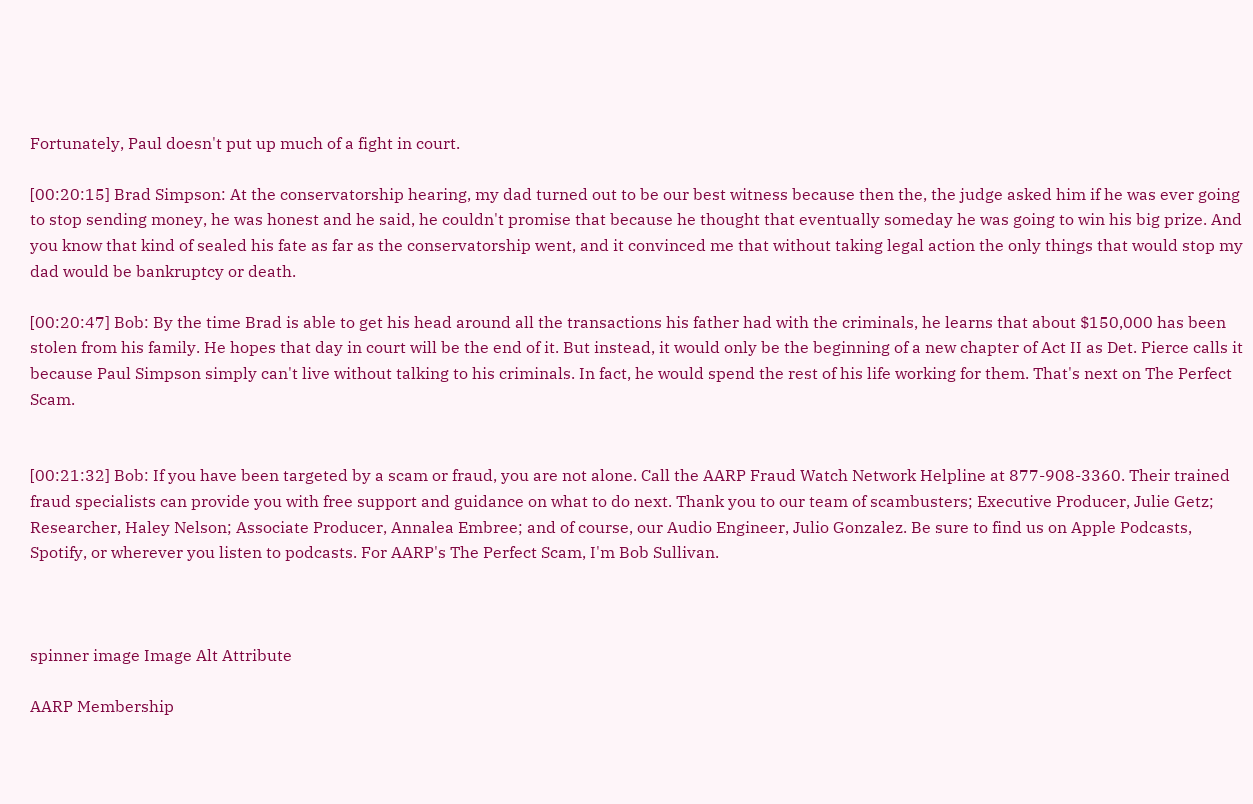Fortunately, Paul doesn't put up much of a fight in court.

[00:20:15] Brad Simpson: At the conservatorship hearing, my dad turned out to be our best witness because then the, the judge asked him if he was ever going to stop sending money, he was honest and he said, he couldn't promise that because he thought that eventually someday he was going to win his big prize. And you know that kind of sealed his fate as far as the conservatorship went, and it convinced me that without taking legal action the only things that would stop my dad would be bankruptcy or death.

[00:20:47] Bob: By the time Brad is able to get his head around all the transactions his father had with the criminals, he learns that about $150,000 has been stolen from his family. He hopes that day in court will be the end of it. But instead, it would only be the beginning of a new chapter of Act II as Det. Pierce calls it because Paul Simpson simply can't live without talking to his criminals. In fact, he would spend the rest of his life working for them. That's next on The Perfect Scam.


[00:21:32] Bob: If you have been targeted by a scam or fraud, you are not alone. Call the AARP Fraud Watch Network Helpline at 877-908-3360. Their trained fraud specialists can provide you with free support and guidance on what to do next. Thank you to our team of scambusters; Executive Producer, Julie Getz; Researcher, Haley Nelson; Associate Producer, Annalea Embree; and of course, our Audio Engineer, Julio Gonzalez. Be sure to find us on Apple Podcasts, Spotify, or wherever you listen to podcasts. For AARP's The Perfect Scam, I'm Bob Sullivan.



spinner image Image Alt Attribute

AARP Membership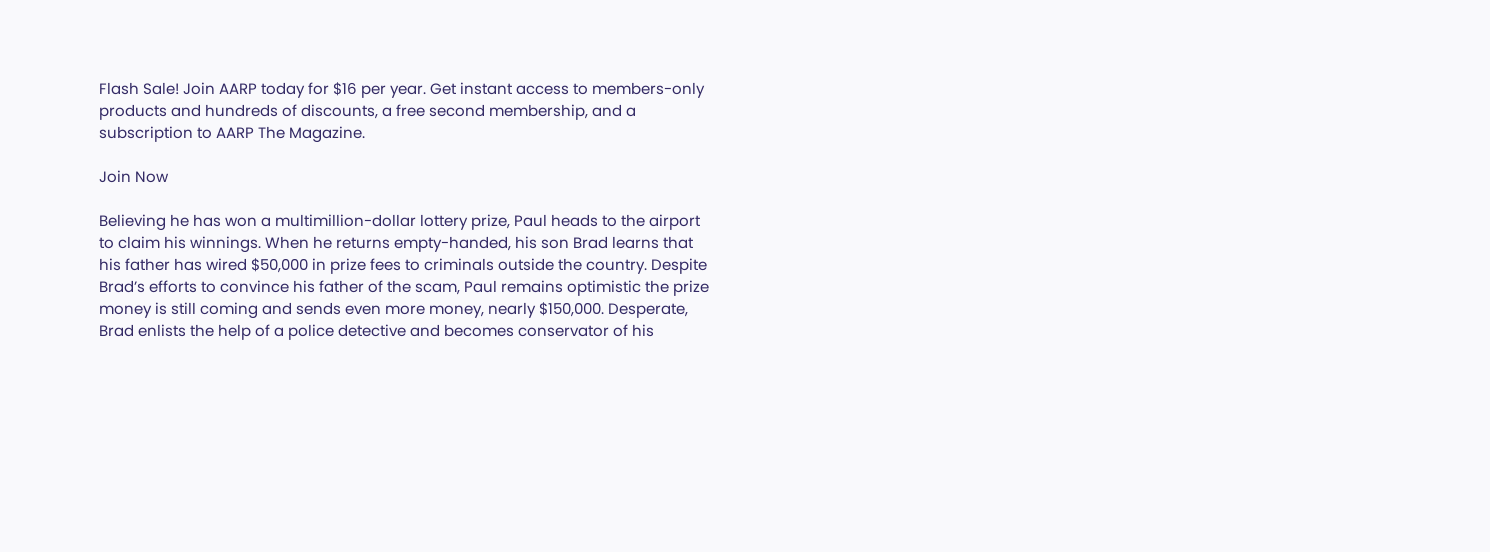Flash Sale! Join AARP today for $16 per year. Get instant access to members-only products and hundreds of discounts, a free second membership, and a subscription to AARP The Magazine.

Join Now

Believing he has won a multimillion-dollar lottery prize, Paul heads to the airport to claim his winnings. When he returns empty-handed, his son Brad learns that his father has wired $50,000 in prize fees to criminals outside the country. Despite Brad’s efforts to convince his father of the scam, Paul remains optimistic the prize money is still coming and sends even more money, nearly $150,000. Desperate, Brad enlists the help of a police detective and becomes conservator of his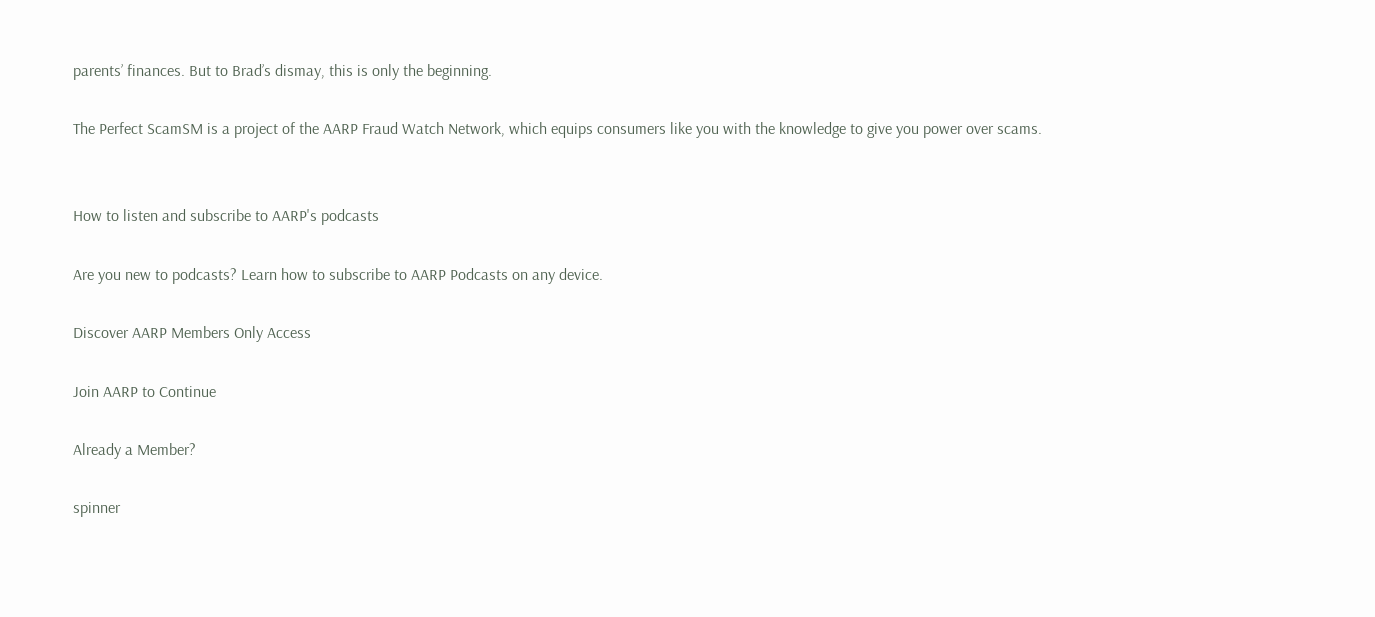parents’ finances. But to Brad’s dismay, this is only the beginning.

The Perfect ScamSM is a project of the AARP Fraud Watch Network, which equips consumers like you with the knowledge to give you power over scams.


How to listen and subscribe to AARP's podcasts

Are you new to podcasts? Learn how to subscribe to AARP Podcasts on any device.

Discover AARP Members Only Access

Join AARP to Continue

Already a Member?

spinner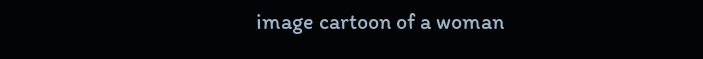image cartoon of a woman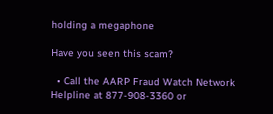holding a megaphone

Have you seen this scam?

  • Call the AARP Fraud Watch Network Helpline at 877-908-3360 or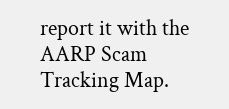report it with the AARP Scam Tracking Map.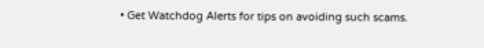• Get Watchdog Alerts for tips on avoiding such scams.